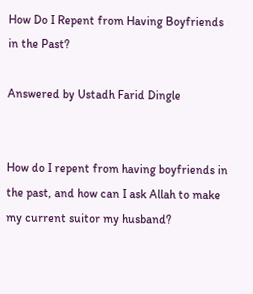How Do I Repent from Having Boyfriends in the Past?

Answered by Ustadh Farid Dingle


How do I repent from having boyfriends in the past, and how can I ask Allah to make my current suitor my husband?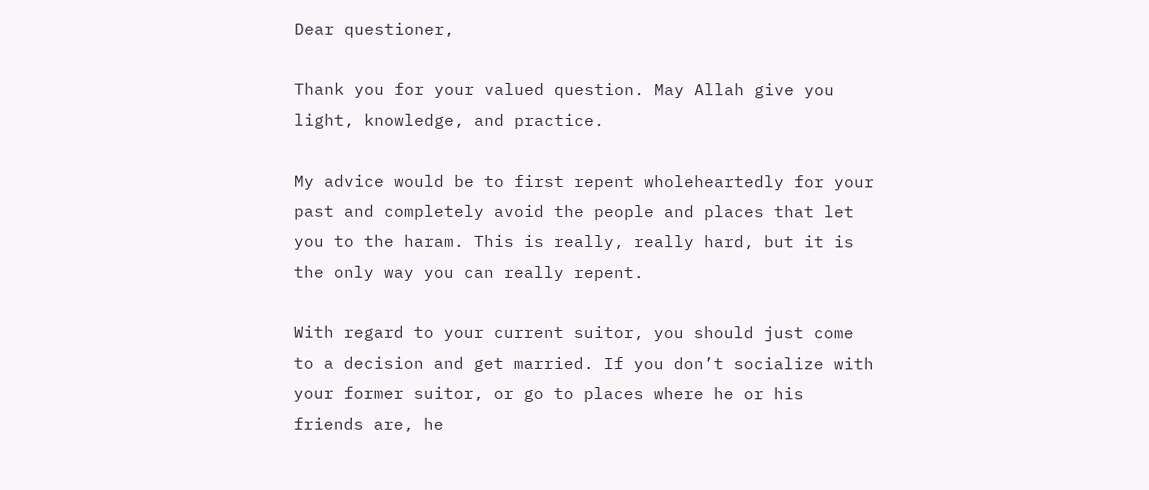Dear questioner,

Thank you for your valued question. May Allah give you light, knowledge, and practice.

My advice would be to first repent wholeheartedly for your past and completely avoid the people and places that let you to the haram. This is really, really hard, but it is the only way you can really repent.

With regard to your current suitor, you should just come to a decision and get married. If you don’t socialize with your former suitor, or go to places where he or his friends are, he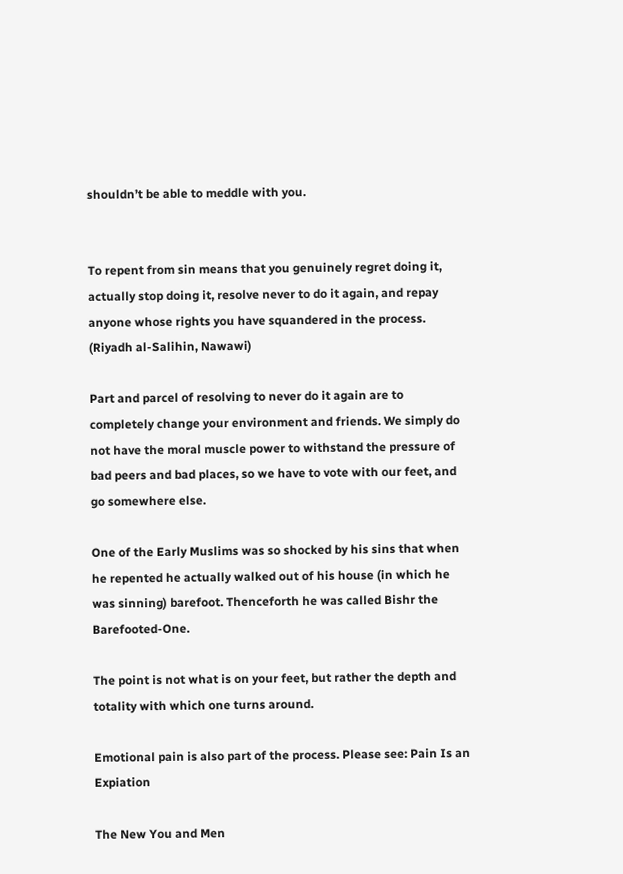shouldn’t be able to meddle with you.


To repent from sin means that you genuinely regret doing it, actually stop doing it, resolve never to do it again, and repay anyone whose rights you have squandered in the process. (Riyadh al-Salihin, Nawawi)

Part and parcel of resolving to never do it again are to completely change your environment and friends. We simply do not have the moral muscle power to withstand the pressure of bad peers and bad places, so we have to vote with our feet, and go somewhere else.

One of the Early Muslims was so shocked by his sins that when he repented he actually walked out of his house (in which he was sinning) barefoot. Thenceforth he was called Bishr the Barefooted-One.

The point is not what is on your feet, but rather the depth and totality with which one turns around.

Emotional pain is also part of the process. Please see: Pain Is an Expiation

The New You and Men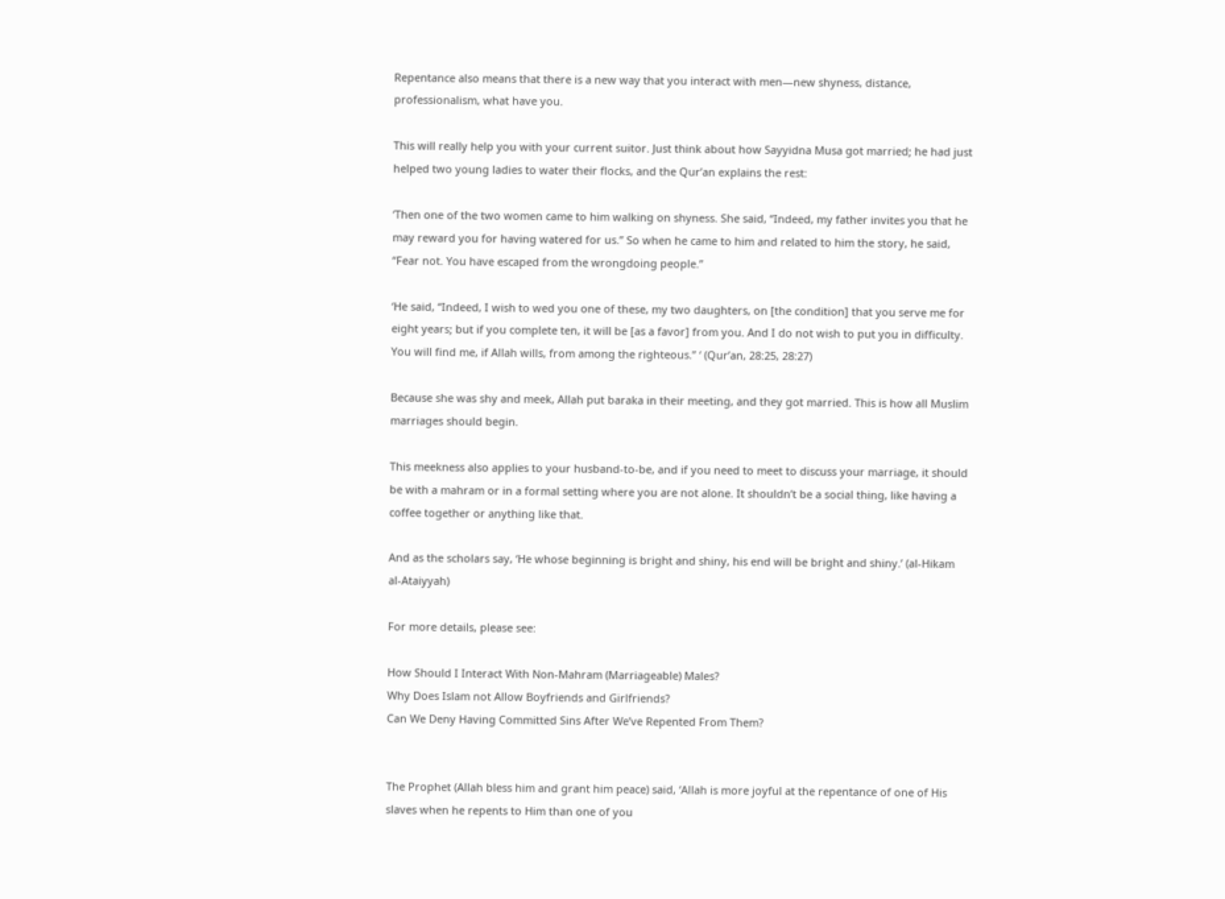Repentance also means that there is a new way that you interact with men—new shyness, distance, professionalism, what have you.

This will really help you with your current suitor. Just think about how Sayyidna Musa got married; he had just helped two young ladies to water their flocks, and the Qur’an explains the rest:

‘Then one of the two women came to him walking on shyness. She said, “Indeed, my father invites you that he may reward you for having watered for us.” So when he came to him and related to him the story, he said, “Fear not. You have escaped from the wrongdoing people.”

‘He said, “Indeed, I wish to wed you one of these, my two daughters, on [the condition] that you serve me for eight years; but if you complete ten, it will be [as a favor] from you. And I do not wish to put you in difficulty. You will find me, if Allah wills, from among the righteous.” ‘ (Qur’an, 28:25, 28:27)

Because she was shy and meek, Allah put baraka in their meeting, and they got married. This is how all Muslim marriages should begin.

This meekness also applies to your husband-to-be, and if you need to meet to discuss your marriage, it should be with a mahram or in a formal setting where you are not alone. It shouldn’t be a social thing, like having a coffee together or anything like that.

And as the scholars say, ‘He whose beginning is bright and shiny, his end will be bright and shiny.’ (al-Hikam al-Ataiyyah)

For more details, please see:

How Should I Interact With Non-Mahram (Marriageable) Males?
Why Does Islam not Allow Boyfriends and Girlfriends?
Can We Deny Having Committed Sins After We’ve Repented From Them?


The Prophet (Allah bless him and grant him peace) said, ‘Allah is more joyful at the repentance of one of His slaves when he repents to Him than one of you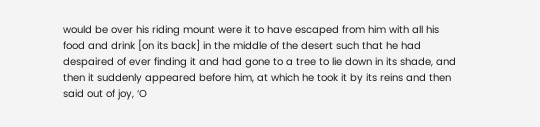would be over his riding mount were it to have escaped from him with all his food and drink [on its back] in the middle of the desert such that he had despaired of ever finding it and had gone to a tree to lie down in its shade, and then it suddenly appeared before him, at which he took it by its reins and then said out of joy, ‘O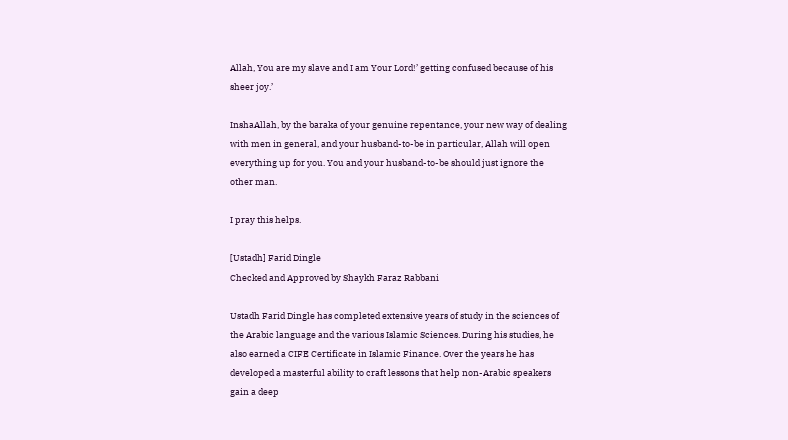Allah, You are my slave and I am Your Lord!’ getting confused because of his sheer joy.’

InshaAllah, by the baraka of your genuine repentance, your new way of dealing with men in general, and your husband-to-be in particular, Allah will open everything up for you. You and your husband-to-be should just ignore the other man.

I pray this helps.

[Ustadh] Farid Dingle
Checked and Approved by Shaykh Faraz Rabbani

Ustadh Farid Dingle has completed extensive years of study in the sciences of the Arabic language and the various Islamic Sciences. During his studies, he also earned a CIFE Certificate in Islamic Finance. Over the years he has developed a masterful ability to craft lessons that help non-Arabic speakers gain a deep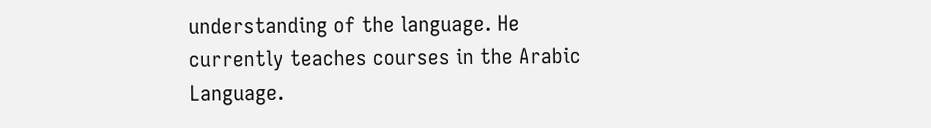understanding of the language. He currently teaches courses in the Arabic Language.